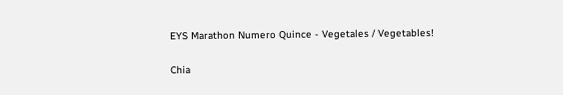EYS Marathon Numero Quince - Vegetales / Vegetables!

Chia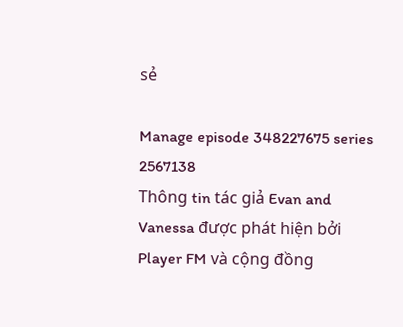sẻ

Manage episode 348227675 series 2567138
Thông tin tác giả Evan and Vanessa được phát hiện bởi Player FM và cộng đồng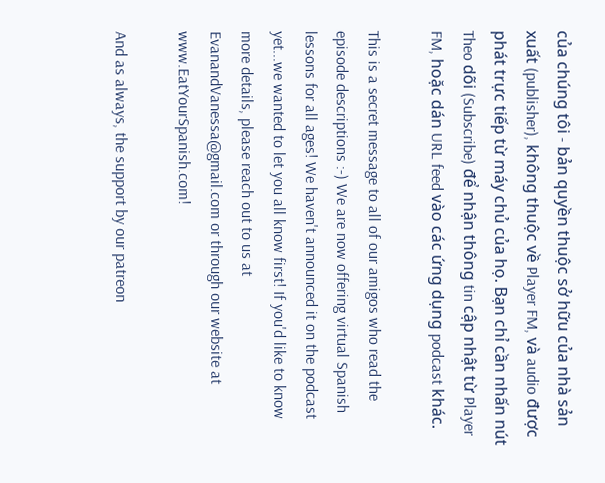của chúng tôi - bản quyền thuộc sở hữu của nhà sản xuất (publisher), không thuộc về Player FM, và audio được phát trực tiếp từ máy chủ của họ. Bạn chỉ cần nhấn nút Theo dõi (Subscribe) để nhận thông tin cập nhật từ Player FM, hoặc dán URL feed vào các ứng dụng podcast khác.

This is a secret message to all of our amigos who read the episode descriptions :-) We are now offering virtual Spanish lessons for all ages! We haven't announced it on the podcast yet...we wanted to let you all know first! If you'd like to know more details, please reach out to us at EvanandVanessa@gmail.com or through our website at www.EatYourSpanish.com!

And as always, the support by our patreon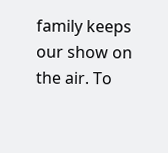family keeps our show on the air. To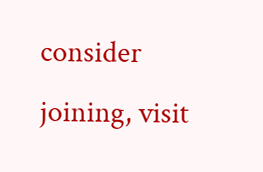consider joining, visit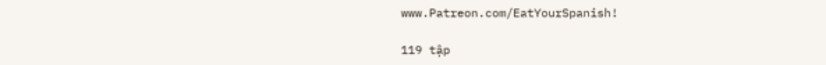www.Patreon.com/EatYourSpanish!

119 tập